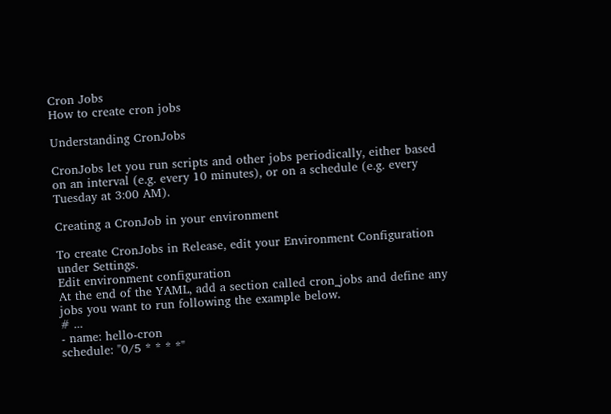Cron Jobs
How to create cron jobs

Understanding CronJobs

CronJobs let you run scripts and other jobs periodically, either based on an interval (e.g. every 10 minutes), or on a schedule (e.g. every Tuesday at 3:00 AM).

Creating a CronJob in your environment

To create CronJobs in Release, edit your Environment Configuration under Settings.
Edit environment configuration
At the end of the YAML, add a section called cron_jobs and define any jobs you want to run following the example below.
# ...
- name: hello-cron
schedule: "0/5 * * * *"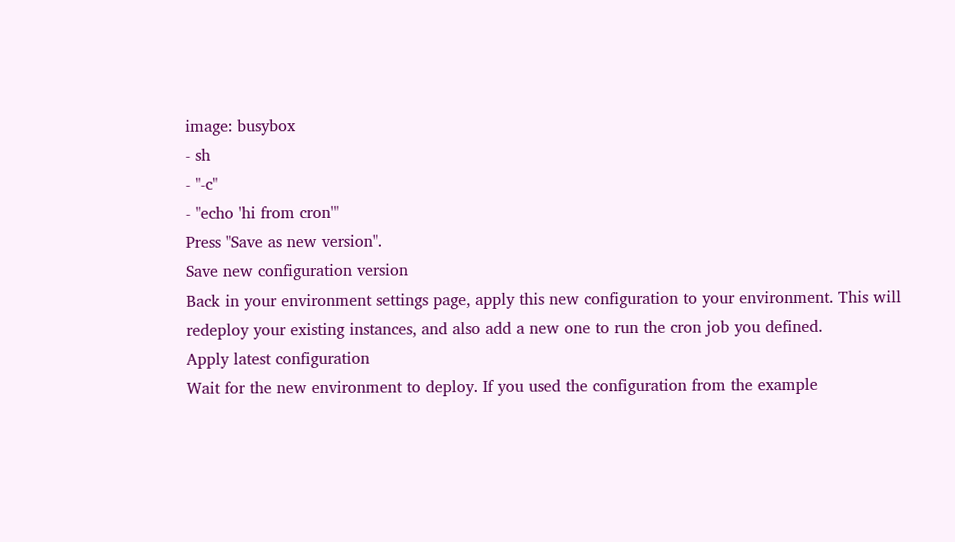image: busybox
- sh
- "-c"
- "echo 'hi from cron'"
Press "Save as new version".
Save new configuration version
Back in your environment settings page, apply this new configuration to your environment. This will redeploy your existing instances, and also add a new one to run the cron job you defined.
Apply latest configuration
Wait for the new environment to deploy. If you used the configuration from the example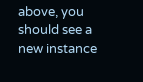above, you should see a new instance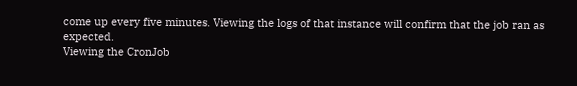come up every five minutes. Viewing the logs of that instance will confirm that the job ran as expected.
Viewing the CronJob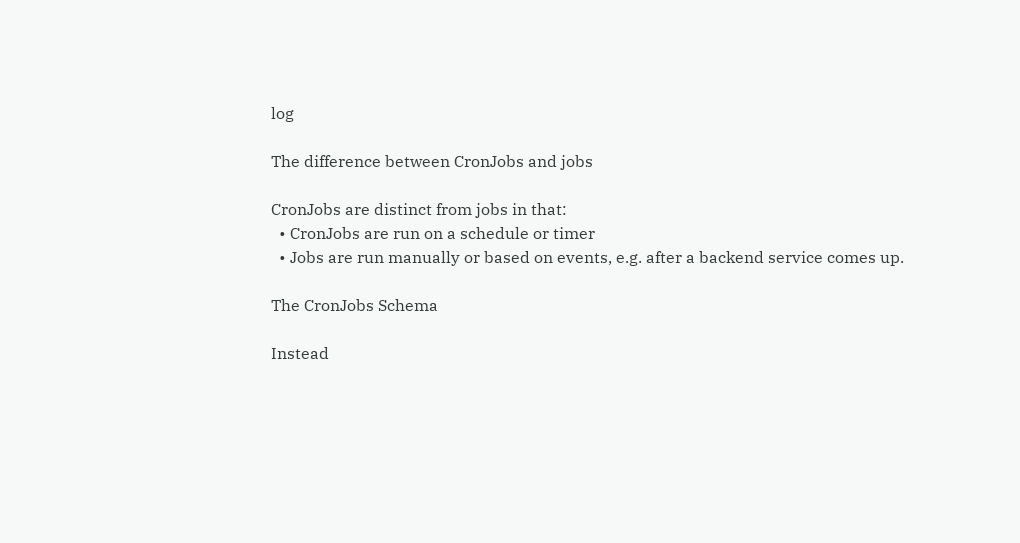log

The difference between CronJobs and jobs

CronJobs are distinct from jobs in that:
  • CronJobs are run on a schedule or timer
  • Jobs are run manually or based on events, e.g. after a backend service comes up.

The CronJobs Schema

Instead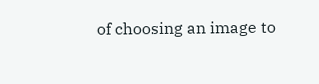of choosing an image to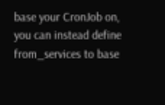base your CronJob on, you can instead define from_services to base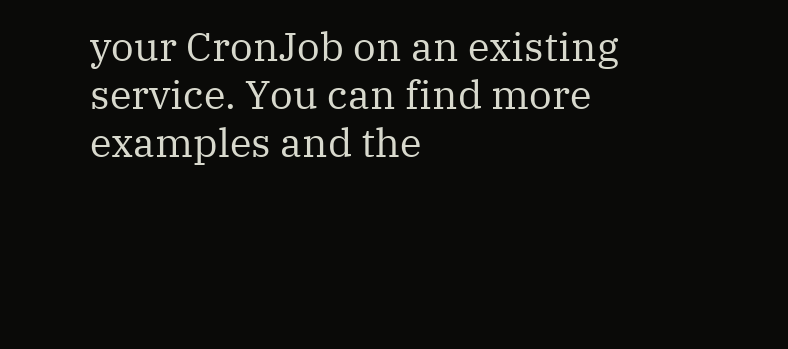your CronJob on an existing service. You can find more examples and the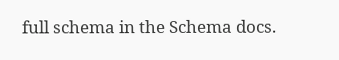full schema in the Schema docs.